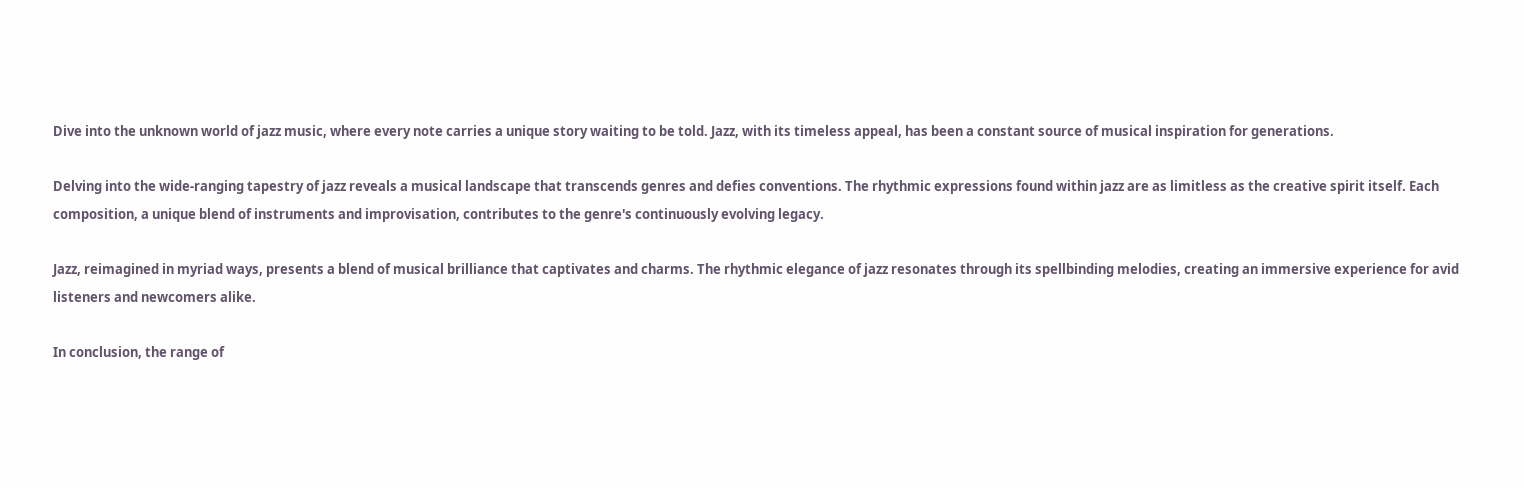Dive into the unknown world of jazz music, where every note carries a unique story waiting to be told. Jazz, with its timeless appeal, has been a constant source of musical inspiration for generations.

Delving into the wide-ranging tapestry of jazz reveals a musical landscape that transcends genres and defies conventions. The rhythmic expressions found within jazz are as limitless as the creative spirit itself. Each composition, a unique blend of instruments and improvisation, contributes to the genre's continuously evolving legacy.

Jazz, reimagined in myriad ways, presents a blend of musical brilliance that captivates and charms. The rhythmic elegance of jazz resonates through its spellbinding melodies, creating an immersive experience for avid listeners and newcomers alike.

In conclusion, the range of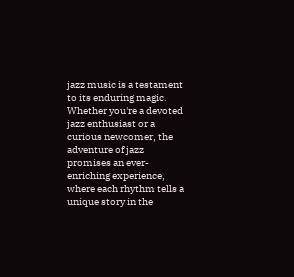jazz music is a testament to its enduring magic. Whether you're a devoted jazz enthusiast or a curious newcomer, the adventure of jazz promises an ever-enriching experience, where each rhythm tells a unique story in the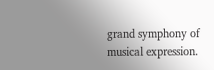grand symphony of musical expression.